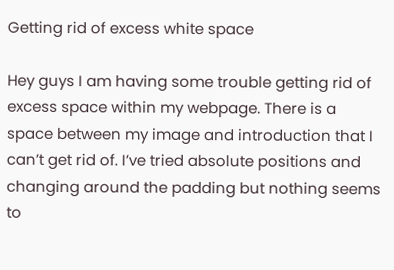Getting rid of excess white space

Hey guys I am having some trouble getting rid of excess space within my webpage. There is a space between my image and introduction that I can’t get rid of. I’ve tried absolute positions and changing around the padding but nothing seems to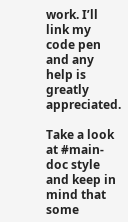work. I’ll link my code pen and any help is greatly appreciated.

Take a look at #main-doc style and keep in mind that some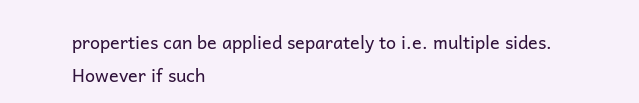properties can be applied separately to i.e. multiple sides. However if such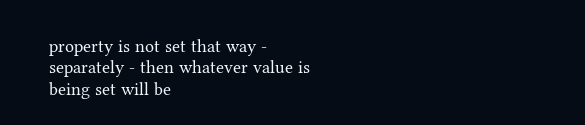property is not set that way - separately - then whatever value is being set will be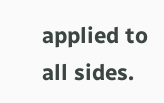applied to all sides.